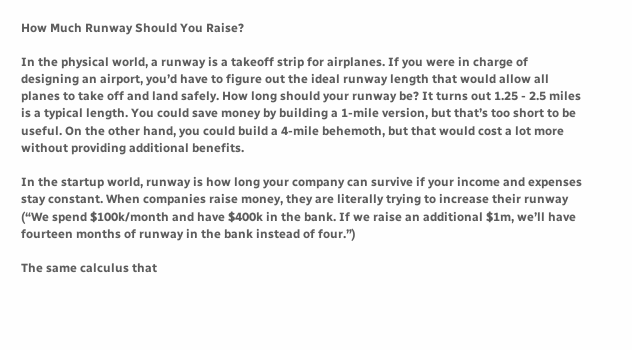How Much Runway Should You Raise?

In the physical world, a runway is a takeoff strip for airplanes. If you were in charge of designing an airport, you’d have to figure out the ideal runway length that would allow all planes to take off and land safely. How long should your runway be? It turns out 1.25 - 2.5 miles is a typical length. You could save money by building a 1-mile version, but that’s too short to be useful. On the other hand, you could build a 4-mile behemoth, but that would cost a lot more without providing additional benefits.

In the startup world, runway is how long your company can survive if your income and expenses stay constant. When companies raise money, they are literally trying to increase their runway (“We spend $100k/month and have $400k in the bank. If we raise an additional $1m, we’ll have fourteen months of runway in the bank instead of four.”)

The same calculus that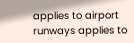applies to airport runways applies to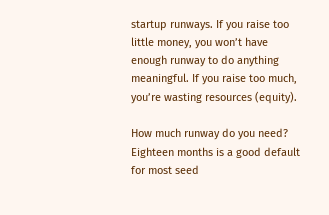startup runways. If you raise too little money, you won’t have enough runway to do anything meaningful. If you raise too much, you’re wasting resources (equity).

How much runway do you need? Eighteen months is a good default for most seed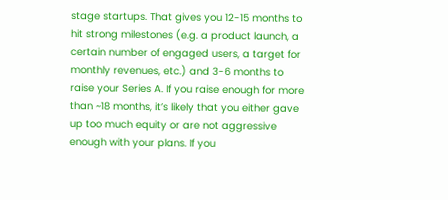stage startups. That gives you 12-15 months to hit strong milestones (e.g. a product launch, a certain number of engaged users, a target for monthly revenues, etc.) and 3-6 months to raise your Series A. If you raise enough for more than ~18 months, it’s likely that you either gave up too much equity or are not aggressive enough with your plans. If you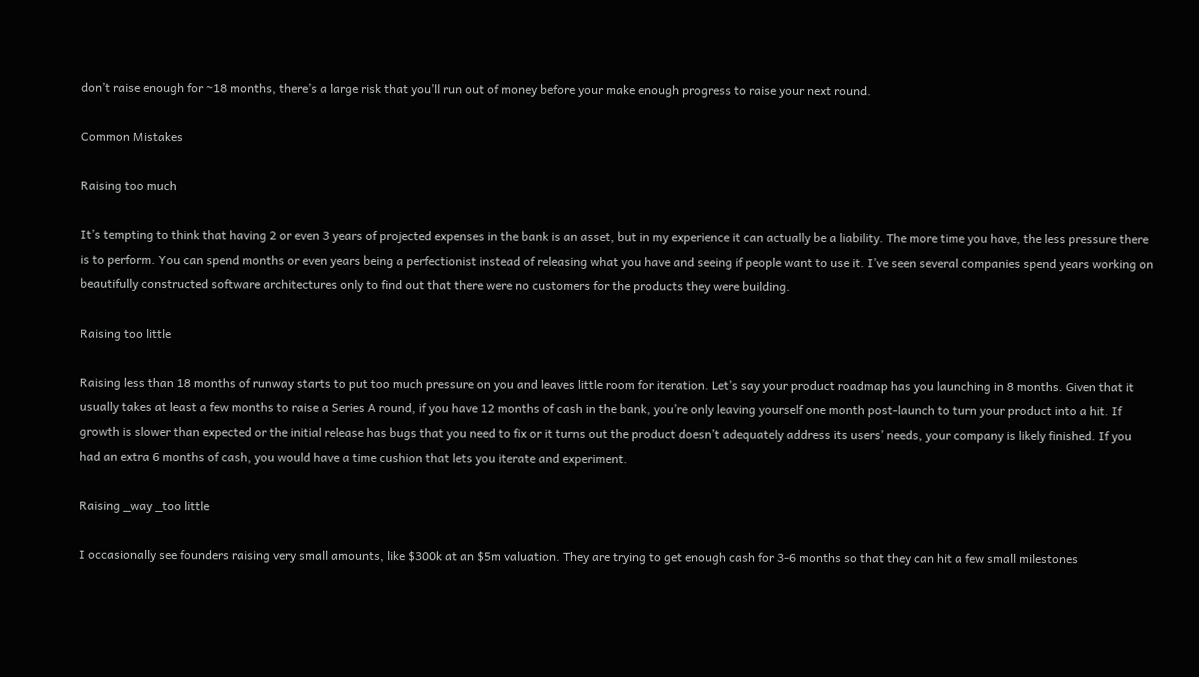don’t raise enough for ~18 months, there’s a large risk that you’ll run out of money before your make enough progress to raise your next round.

Common Mistakes

Raising too much

It’s tempting to think that having 2 or even 3 years of projected expenses in the bank is an asset, but in my experience it can actually be a liability. The more time you have, the less pressure there is to perform. You can spend months or even years being a perfectionist instead of releasing what you have and seeing if people want to use it. I’ve seen several companies spend years working on beautifully constructed software architectures only to find out that there were no customers for the products they were building.

Raising too little

Raising less than 18 months of runway starts to put too much pressure on you and leaves little room for iteration. Let’s say your product roadmap has you launching in 8 months. Given that it usually takes at least a few months to raise a Series A round, if you have 12 months of cash in the bank, you’re only leaving yourself one month post-launch to turn your product into a hit. If growth is slower than expected or the initial release has bugs that you need to fix or it turns out the product doesn’t adequately address its users’ needs, your company is likely finished. If you had an extra 6 months of cash, you would have a time cushion that lets you iterate and experiment.

Raising _way _too little

I occasionally see founders raising very small amounts, like $300k at an $5m valuation. They are trying to get enough cash for 3-6 months so that they can hit a few small milestones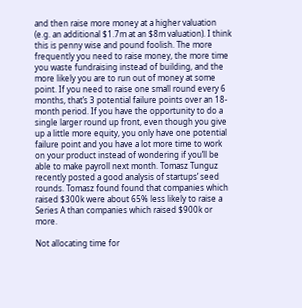and then raise more money at a higher valuation (e.g. an additional $1.7m at an $8m valuation). I think this is penny wise and pound foolish. The more frequently you need to raise money, the more time you waste fundraising instead of building, and the more likely you are to run out of money at some point. If you need to raise one small round every 6 months, that’s 3 potential failure points over an 18-month period. If you have the opportunity to do a single larger round up front, even though you give up a little more equity, you only have one potential failure point and you have a lot more time to work on your product instead of wondering if you’ll be able to make payroll next month. Tomasz Tunguz recently posted a good analysis of startups’ seed rounds. Tomasz found found that companies which raised $300k were about 65% less likely to raise a Series A than companies which raised $900k or more.

Not allocating time for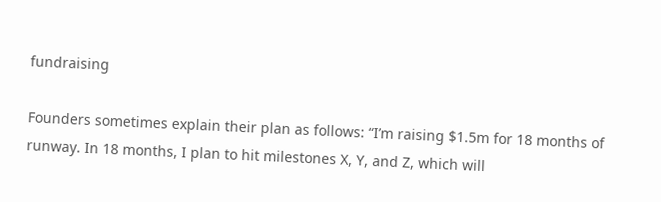fundraising

Founders sometimes explain their plan as follows: “I’m raising $1.5m for 18 months of runway. In 18 months, I plan to hit milestones X, Y, and Z, which will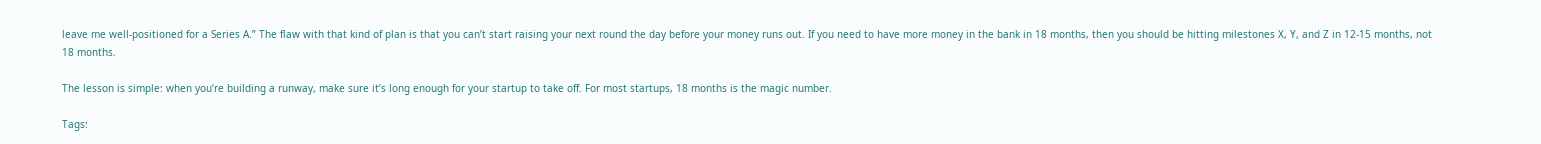leave me well-positioned for a Series A.” The flaw with that kind of plan is that you can’t start raising your next round the day before your money runs out. If you need to have more money in the bank in 18 months, then you should be hitting milestones X, Y, and Z in 12-15 months, not 18 months.

The lesson is simple: when you’re building a runway, make sure it’s long enough for your startup to take off. For most startups, 18 months is the magic number.

Tags: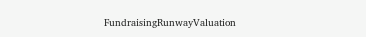FundraisingRunwayValuation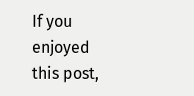If you enjoyed this post,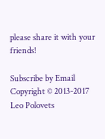please share it with your friends!

Subscribe by Email
Copyright © 2013-2017 Leo Polovets